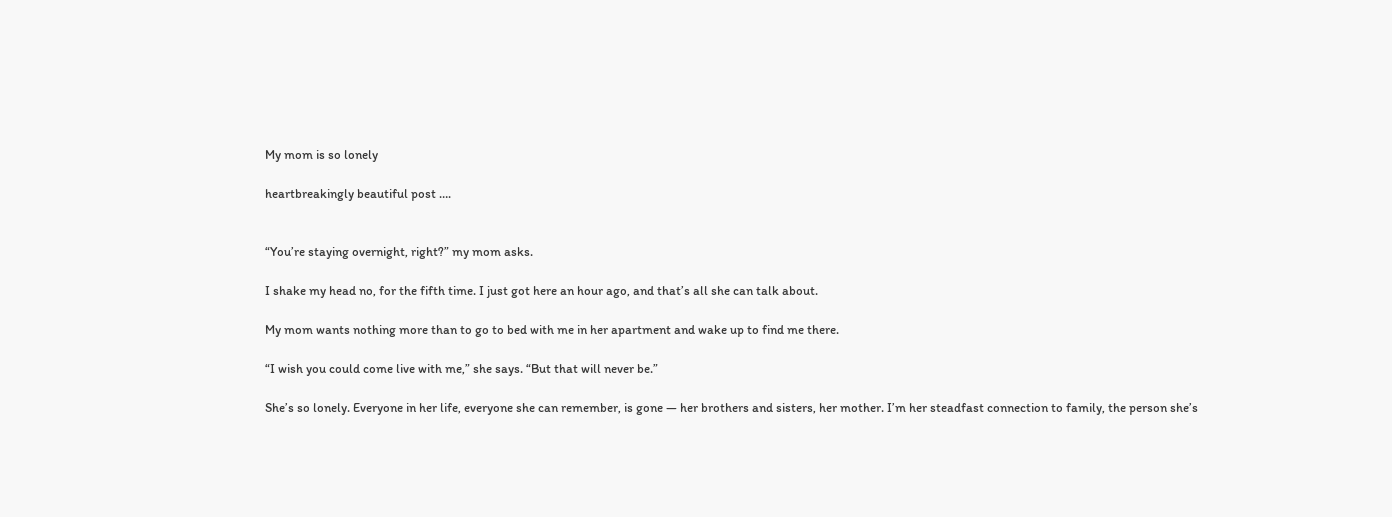My mom is so lonely

heartbreakingly beautiful post ….


“You’re staying overnight, right?” my mom asks.

I shake my head no, for the fifth time. I just got here an hour ago, and that’s all she can talk about.

My mom wants nothing more than to go to bed with me in her apartment and wake up to find me there.

“I wish you could come live with me,” she says. “But that will never be.”

She’s so lonely. Everyone in her life, everyone she can remember, is gone — her brothers and sisters, her mother. I’m her steadfast connection to family, the person she’s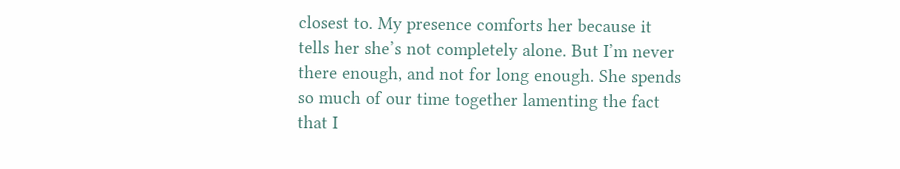closest to. My presence comforts her because it tells her she’s not completely alone. But I’m never there enough, and not for long enough. She spends so much of our time together lamenting the fact that I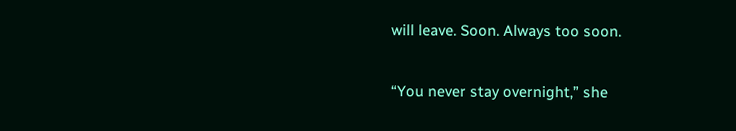will leave. Soon. Always too soon.

“You never stay overnight,” she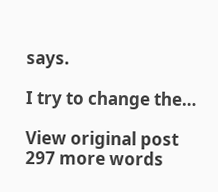says.

I try to change the…

View original post 297 more words